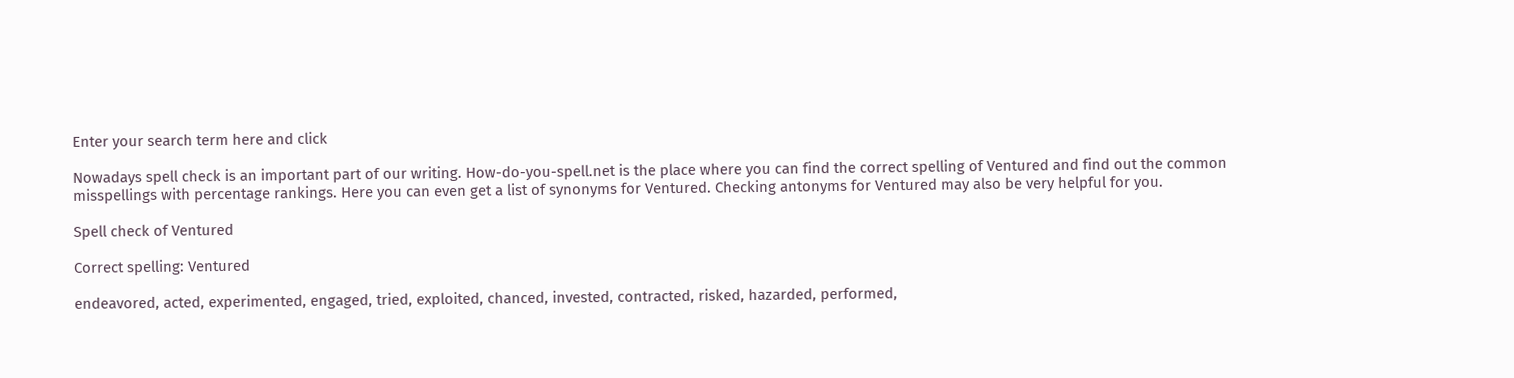Enter your search term here and click

Nowadays spell check is an important part of our writing. How-do-you-spell.net is the place where you can find the correct spelling of Ventured and find out the common misspellings with percentage rankings. Here you can even get a list of synonyms for Ventured. Checking antonyms for Ventured may also be very helpful for you.

Spell check of Ventured

Correct spelling: Ventured

endeavored, acted, experimented, engaged, tried, exploited, chanced, invested, contracted, risked, hazarded, performed,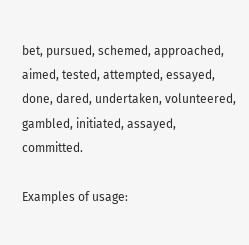bet, pursued, schemed, approached, aimed, tested, attempted, essayed, done, dared, undertaken, volunteered, gambled, initiated, assayed, committed.

Examples of usage: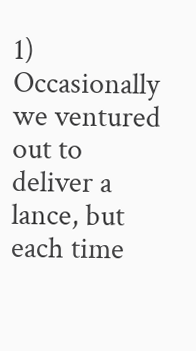1) Occasionally we ventured out to deliver a lance, but each time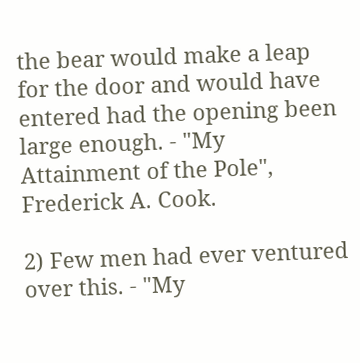the bear would make a leap for the door and would have entered had the opening been large enough. - "My Attainment of the Pole", Frederick A. Cook.

2) Few men had ever ventured over this. - "My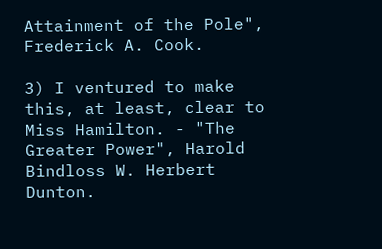Attainment of the Pole", Frederick A. Cook.

3) I ventured to make this, at least, clear to Miss Hamilton. - "The Greater Power", Harold Bindloss W. Herbert Dunton.